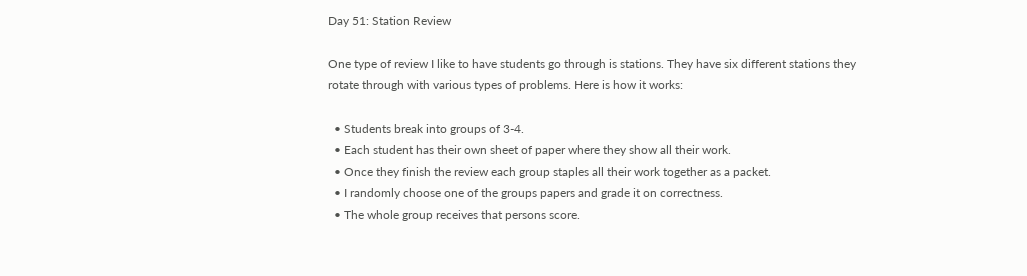Day 51: Station Review

One type of review I like to have students go through is stations. They have six different stations they rotate through with various types of problems. Here is how it works:

  • Students break into groups of 3-4.
  • Each student has their own sheet of paper where they show all their work.
  • Once they finish the review each group staples all their work together as a packet.
  • I randomly choose one of the groups papers and grade it on correctness.
  • The whole group receives that persons score.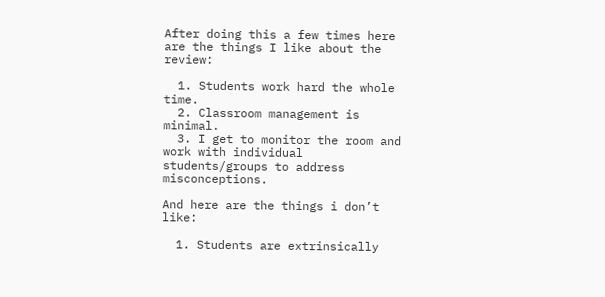After doing this a few times here are the things I like about the review:

  1. Students work hard the whole time.
  2. Classroom management is minimal.
  3. I get to monitor the room and work with individual students/groups to address misconceptions.

And here are the things i don’t like:

  1. Students are extrinsically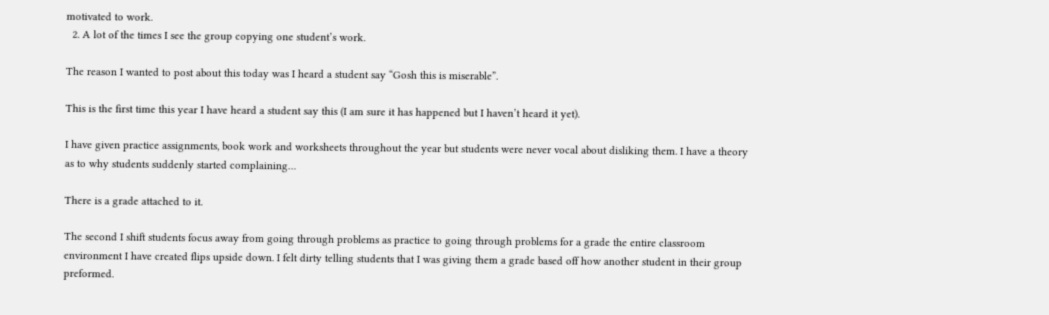motivated to work.
  2. A lot of the times I see the group copying one student’s work.

The reason I wanted to post about this today was I heard a student say “Gosh this is miserable”.

This is the first time this year I have heard a student say this (I am sure it has happened but I haven’t heard it yet).

I have given practice assignments, book work and worksheets throughout the year but students were never vocal about disliking them. I have a theory as to why students suddenly started complaining…

There is a grade attached to it.

The second I shift students focus away from going through problems as practice to going through problems for a grade the entire classroom environment I have created flips upside down. I felt dirty telling students that I was giving them a grade based off how another student in their group preformed.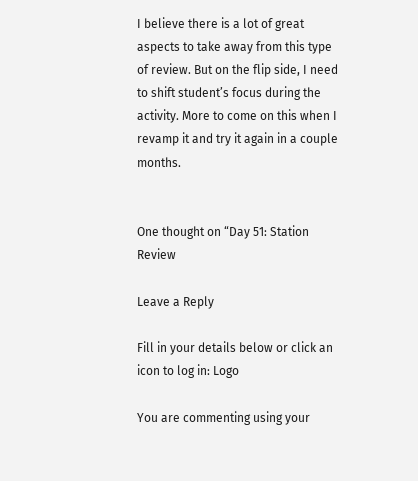I believe there is a lot of great aspects to take away from this type of review. But on the flip side, I need to shift student’s focus during the activity. More to come on this when I revamp it and try it again in a couple months.


One thought on “Day 51: Station Review

Leave a Reply

Fill in your details below or click an icon to log in: Logo

You are commenting using your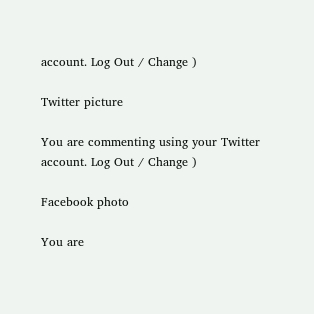account. Log Out / Change )

Twitter picture

You are commenting using your Twitter account. Log Out / Change )

Facebook photo

You are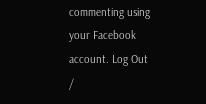commenting using your Facebook account. Log Out /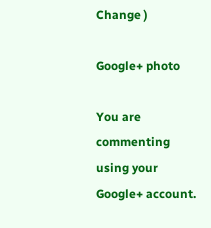Change )

Google+ photo

You are commenting using your Google+ account.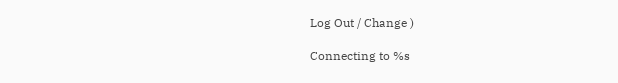Log Out / Change )

Connecting to %s